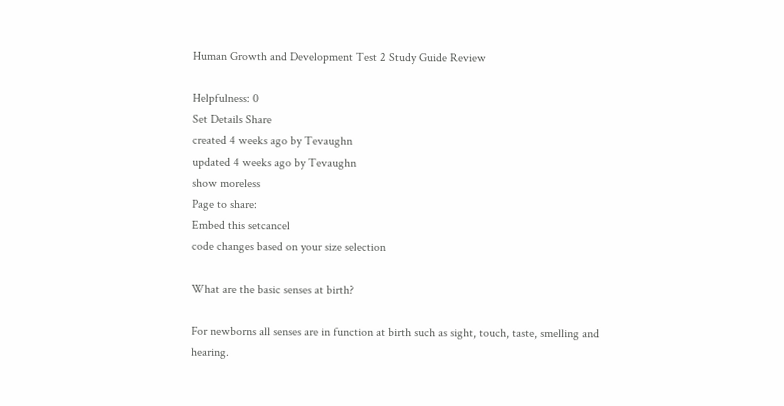Human Growth and Development Test 2 Study Guide Review

Helpfulness: 0
Set Details Share
created 4 weeks ago by Tevaughn
updated 4 weeks ago by Tevaughn
show moreless
Page to share:
Embed this setcancel
code changes based on your size selection

What are the basic senses at birth?

For newborns all senses are in function at birth such as sight, touch, taste, smelling and hearing.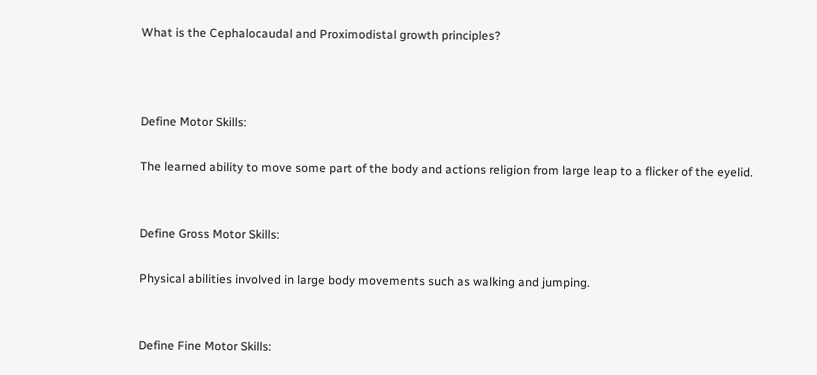What is the Cephalocaudal and Proximodistal growth principles?



Define Motor Skills:

The learned ability to move some part of the body and actions religion from large leap to a flicker of the eyelid.


Define Gross Motor Skills:

Physical abilities involved in large body movements such as walking and jumping.


Define Fine Motor Skills: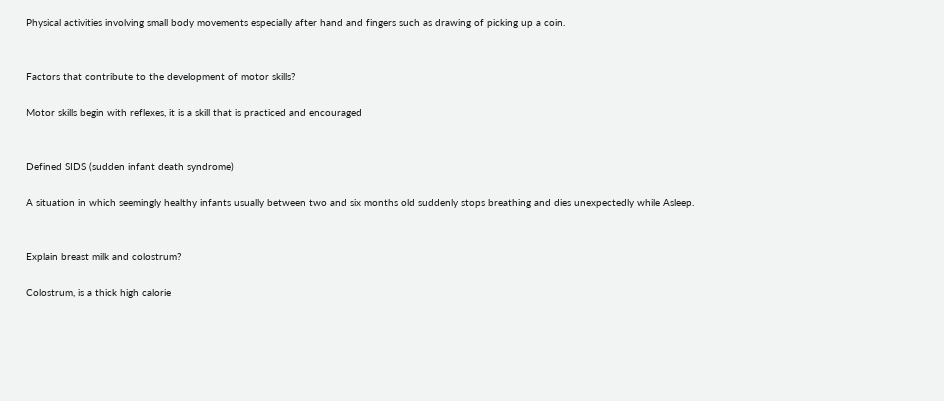Physical activities involving small body movements especially after hand and fingers such as drawing of picking up a coin.


Factors that contribute to the development of motor skills?

Motor skills begin with reflexes, it is a skill that is practiced and encouraged


Defined SIDS (sudden infant death syndrome)

A situation in which seemingly healthy infants usually between two and six months old suddenly stops breathing and dies unexpectedly while Asleep.


Explain breast milk and colostrum?

Colostrum, is a thick high calorie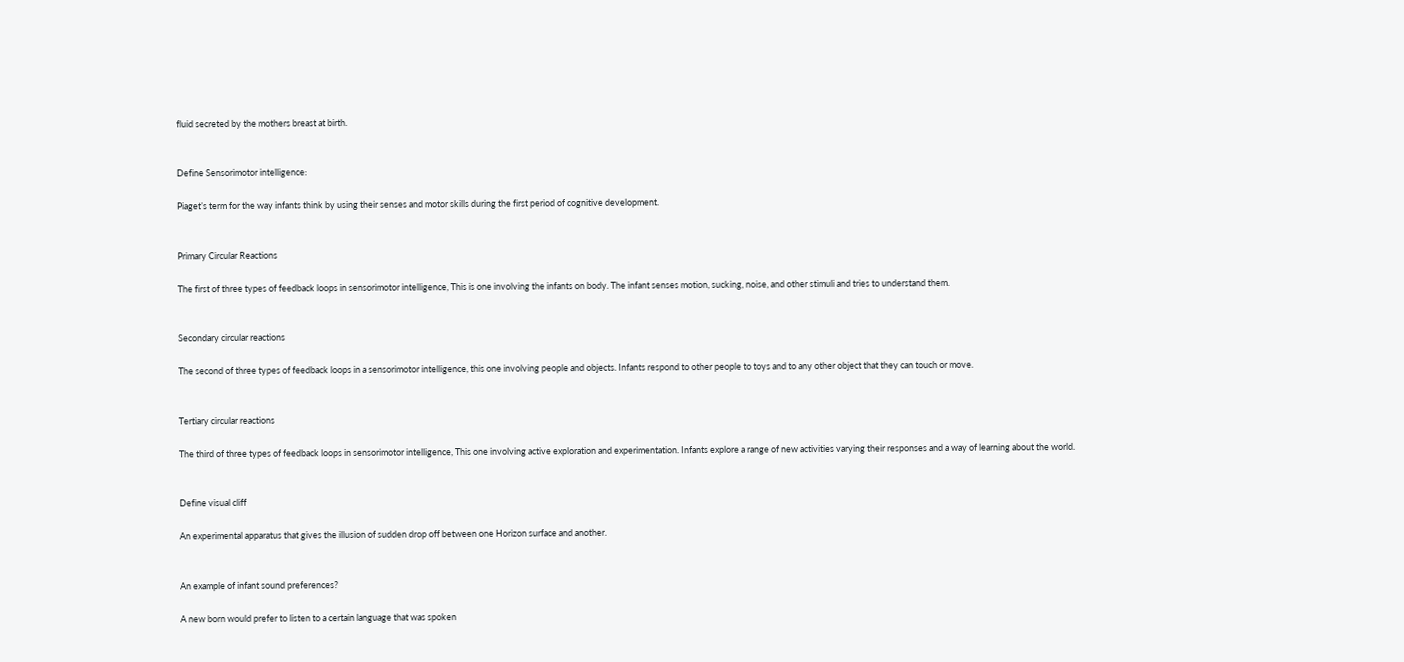fluid secreted by the mothers breast at birth.


Define Sensorimotor intelligence:

Piaget’s term for the way infants think by using their senses and motor skills during the first period of cognitive development.


Primary Circular Reactions

The first of three types of feedback loops in sensorimotor intelligence, This is one involving the infants on body. The infant senses motion, sucking, noise, and other stimuli and tries to understand them.


Secondary circular reactions

The second of three types of feedback loops in a sensorimotor intelligence, this one involving people and objects. Infants respond to other people to toys and to any other object that they can touch or move.


Tertiary circular reactions

The third of three types of feedback loops in sensorimotor intelligence, This one involving active exploration and experimentation. Infants explore a range of new activities varying their responses and a way of learning about the world.


Define visual cliff

An experimental apparatus that gives the illusion of sudden drop off between one Horizon surface and another.


An example of infant sound preferences?

A new born would prefer to listen to a certain language that was spoken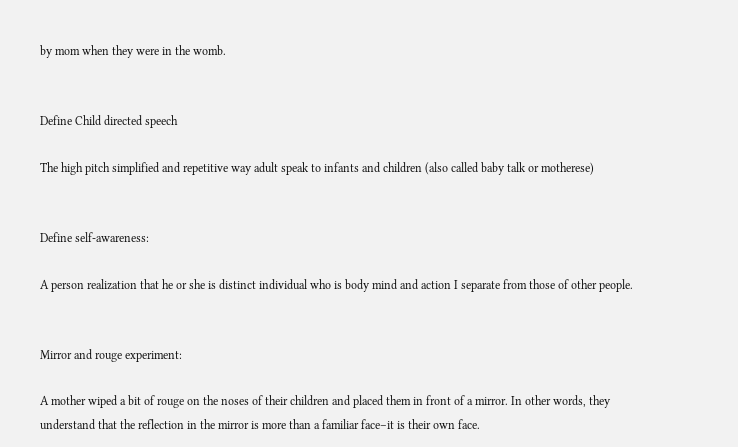by mom when they were in the womb.


Define Child directed speech

The high pitch simplified and repetitive way adult speak to infants and children (also called baby talk or motherese)


Define self-awareness:

A person realization that he or she is distinct individual who is body mind and action I separate from those of other people.


Mirror and rouge experiment:

A mother wiped a bit of rouge on the noses of their children and placed them in front of a mirror. In other words, they understand that the reflection in the mirror is more than a familiar face–it is their own face.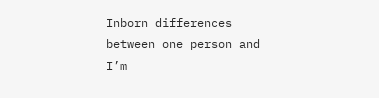Inborn differences between one person and I’m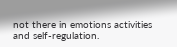not there in emotions activities and self-regulation.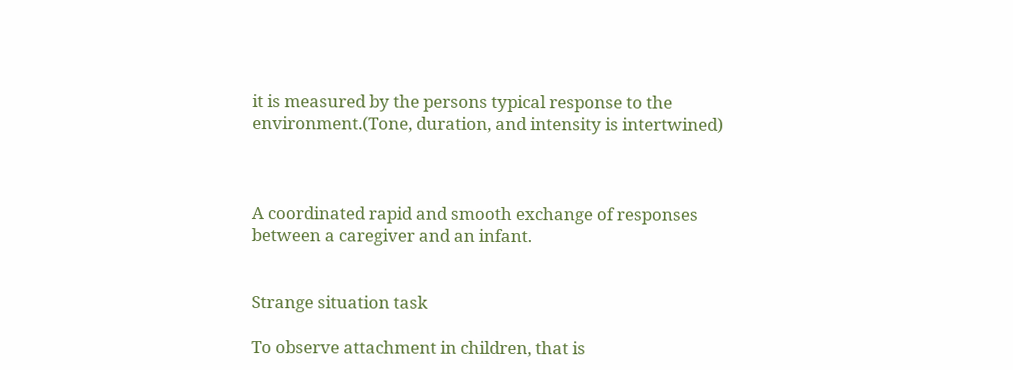it is measured by the persons typical response to the environment.(Tone, duration, and intensity is intertwined)



A coordinated rapid and smooth exchange of responses between a caregiver and an infant.


Strange situation task

To observe attachment in children, that is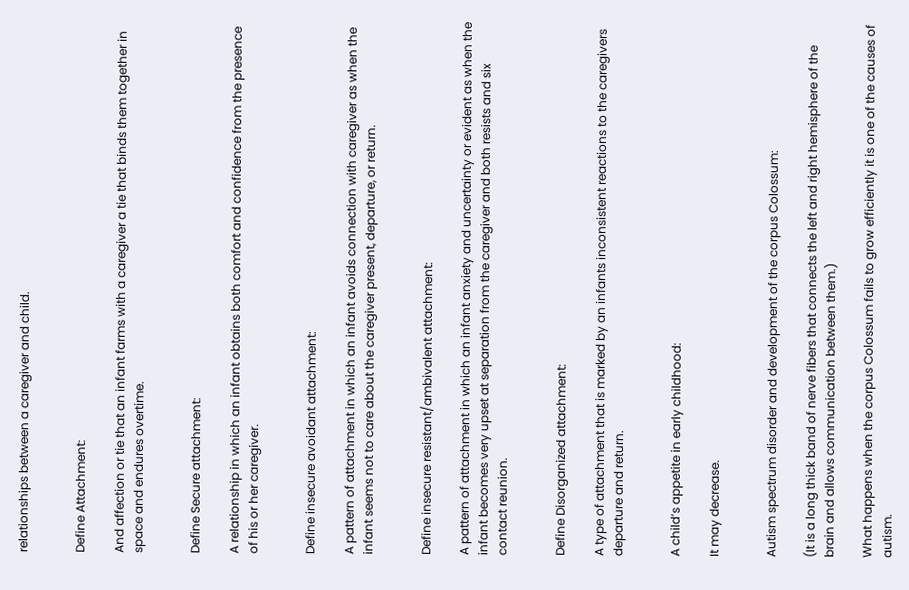relationships between a caregiver and child.


Define Attachment:

And affection or tie that an infant farms with a caregiver a tie that binds them together in space and endures overtime.


Define Secure attachment:

A relationship in which an infant obtains both comfort and confidence from the presence of his or her caregiver.


Define insecure avoidant attachment:

A pattern of attachment in which an infant avoids connection with caregiver as when the infant seems not to care about the caregiver present, departure, or return.


Define insecure resistant/ambivalent attachment:

A pattern of attachment in which an infant anxiety and uncertainty or evident as when the infant becomes very upset at separation from the caregiver and both resists and six contact reunion.


Define Disorganized attachment:

A type of attachment that is marked by an infants inconsistent reactions to the caregivers departure and return.


A child’s appetite in early childhood:

It may decrease.


Autism spectrum disorder and development of the corpus Colossum:

(It is a long thick band of nerve fibers that connects the left and right hemisphere of the brain and allows communication between them.)

What happens when the corpus Colossum fails to grow efficiently it is one of the causes of autism.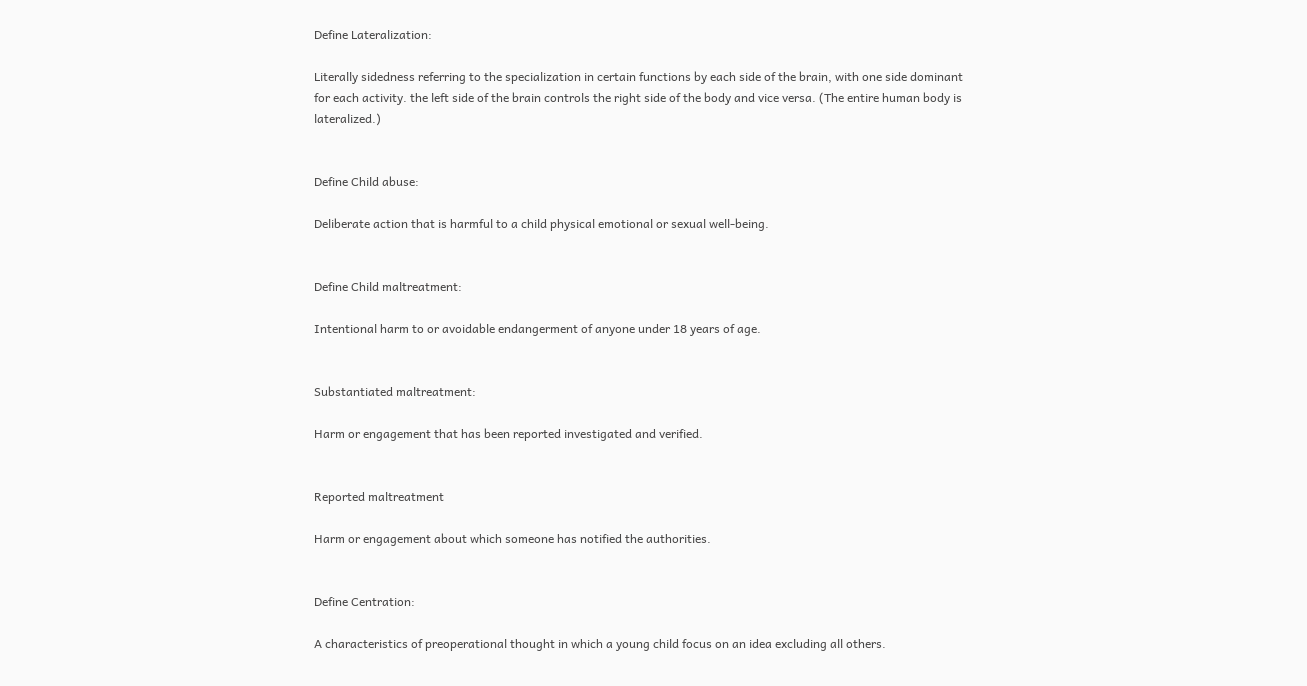Define Lateralization:

Literally sidedness referring to the specialization in certain functions by each side of the brain, with one side dominant for each activity. the left side of the brain controls the right side of the body and vice versa. (The entire human body is lateralized.)


Define Child abuse:

Deliberate action that is harmful to a child physical emotional or sexual well-being.


Define Child maltreatment:

Intentional harm to or avoidable endangerment of anyone under 18 years of age.


Substantiated maltreatment:

Harm or engagement that has been reported investigated and verified.


Reported maltreatment

Harm or engagement about which someone has notified the authorities.


Define Centration:

A characteristics of preoperational thought in which a young child focus on an idea excluding all others.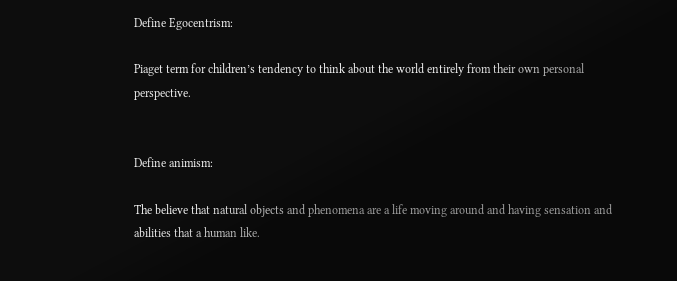Define Egocentrism:

Piaget term for children’s tendency to think about the world entirely from their own personal perspective.


Define animism:

The believe that natural objects and phenomena are a life moving around and having sensation and abilities that a human like.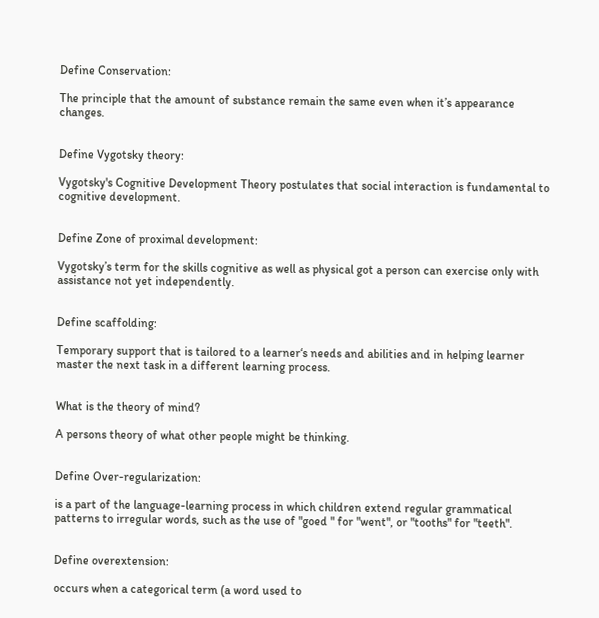Define Conservation:

The principle that the amount of substance remain the same even when it’s appearance changes.


Define Vygotsky theory:

Vygotsky's Cognitive Development Theory postulates that social interaction is fundamental to cognitive development.


Define Zone of proximal development:

Vygotsky’s term for the skills cognitive as well as physical got a person can exercise only with assistance not yet independently.


Define scaffolding:

Temporary support that is tailored to a learner‘s needs and abilities and in helping learner master the next task in a different learning process.


What is the theory of mind?

A persons theory of what other people might be thinking.


Define Over-regularization:

is a part of the language-learning process in which children extend regular grammatical patterns to irregular words, such as the use of "goed " for "went", or "tooths" for "teeth".


Define overextension:

occurs when a categorical term (a word used to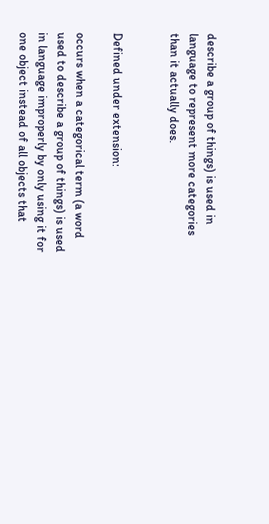describe a group of things) is used in language to represent more categories than it actually does.


Defined under extension:

occurs when a categorical term (a word used to describe a group of things) is used in language improperly by only using it for one object instead of all objects that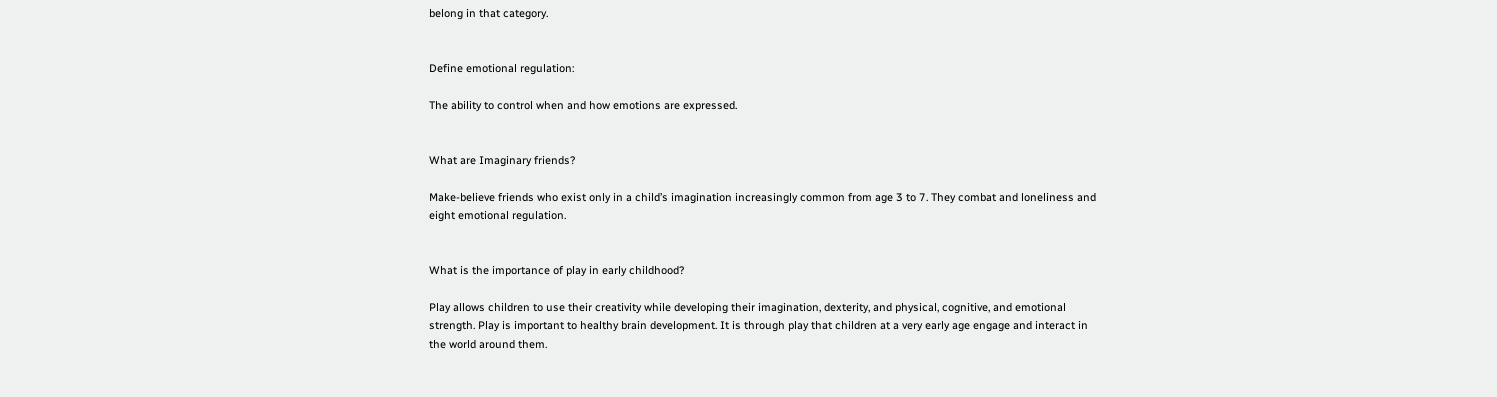belong in that category.


Define emotional regulation:

The ability to control when and how emotions are expressed.


What are Imaginary friends?

Make-believe friends who exist only in a child’s imagination increasingly common from age 3 to 7. They combat and loneliness and eight emotional regulation.


What is the importance of play in early childhood?

Play allows children to use their creativity while developing their imagination, dexterity, and physical, cognitive, and emotional strength. Play is important to healthy brain development. It is through play that children at a very early age engage and interact in the world around them.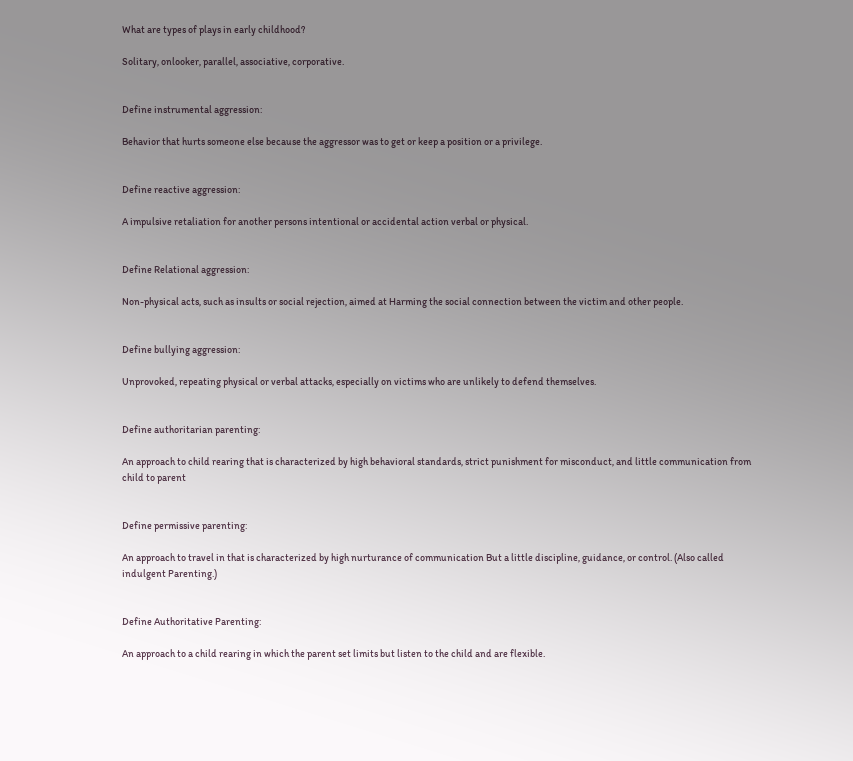What are types of plays in early childhood?

Solitary, onlooker, parallel, associative, corporative.


Define instrumental aggression:

Behavior that hurts someone else because the aggressor was to get or keep a position or a privilege.


Define reactive aggression:

A impulsive retaliation for another persons intentional or accidental action verbal or physical.


Define Relational aggression:

Non-physical acts, such as insults or social rejection, aimed at Harming the social connection between the victim and other people.


Define bullying aggression:

Unprovoked, repeating physical or verbal attacks, especially on victims who are unlikely to defend themselves.


Define authoritarian parenting:

An approach to child rearing that is characterized by high behavioral standards, strict punishment for misconduct, and little communication from child to parent


Define permissive parenting:

An approach to travel in that is characterized by high nurturance of communication But a little discipline, guidance, or control. (Also called indulgent Parenting.)


Define Authoritative Parenting:

An approach to a child rearing in which the parent set limits but listen to the child and are flexible.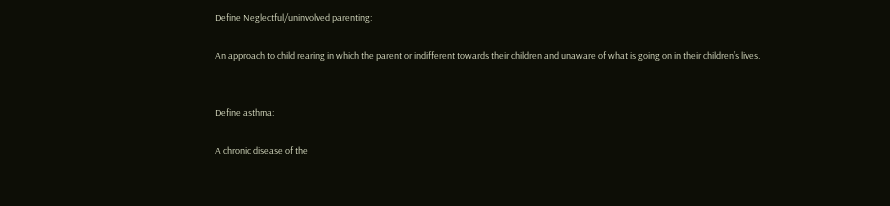Define Neglectful/uninvolved parenting:

An approach to child rearing in which the parent or indifferent towards their children and unaware of what is going on in their children’s lives.


Define asthma:

A chronic disease of the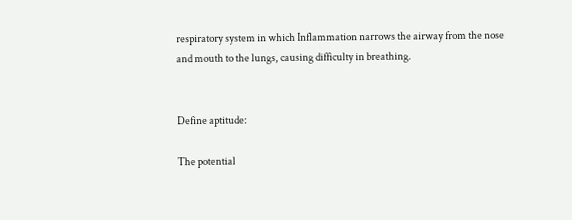respiratory system in which Inflammation narrows the airway from the nose and mouth to the lungs, causing difficulty in breathing.


Define aptitude:

The potential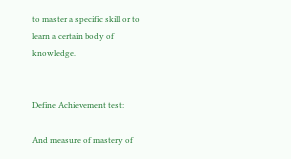to master a specific skill or to learn a certain body of knowledge.


Define Achievement test:

And measure of mastery of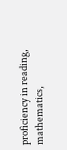proficiency in reading, mathematics,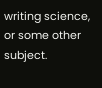writing science, or some other subject.